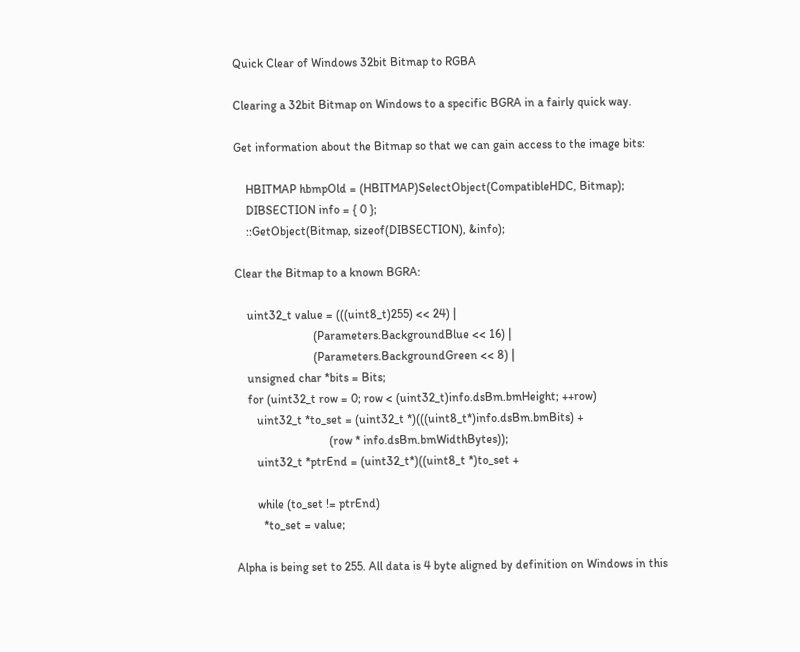Quick Clear of Windows 32bit Bitmap to RGBA

Clearing a 32bit Bitmap on Windows to a specific BGRA in a fairly quick way.

Get information about the Bitmap so that we can gain access to the image bits:

    HBITMAP hbmpOld = (HBITMAP)SelectObject(CompatibleHDC, Bitmap);
    DIBSECTION info = { 0 };
    ::GetObject(Bitmap, sizeof(DIBSECTION), &info);

Clear the Bitmap to a known BGRA:

    uint32_t value = (((uint8_t)255) << 24) |
                          (Parameters.BackgroundBlue << 16) |
                          (Parameters.BackgroundGreen << 8) |
    unsigned char *bits = Bits;
    for (uint32_t row = 0; row < (uint32_t)info.dsBm.bmHeight; ++row)
       uint32_t *to_set = (uint32_t *)(((uint8_t*)info.dsBm.bmBits) +
                               (row * info.dsBm.bmWidthBytes));
       uint32_t *ptrEnd = (uint32_t*)((uint8_t *)to_set +

       while (to_set != ptrEnd)
         *to_set = value;

Alpha is being set to 255. All data is 4 byte aligned by definition on Windows in this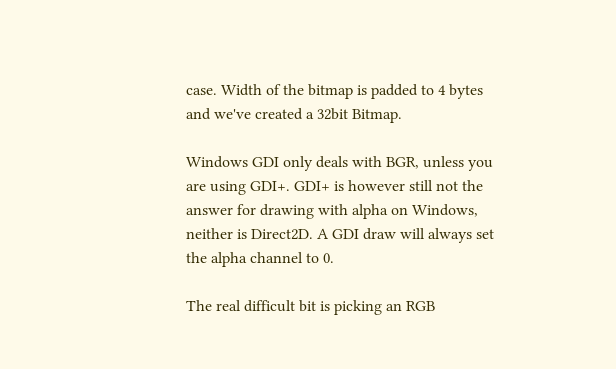case. Width of the bitmap is padded to 4 bytes and we've created a 32bit Bitmap.

Windows GDI only deals with BGR, unless you are using GDI+. GDI+ is however still not the answer for drawing with alpha on Windows, neither is Direct2D. A GDI draw will always set the alpha channel to 0.

The real difficult bit is picking an RGB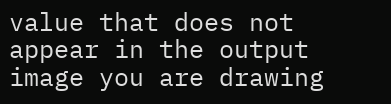value that does not appear in the output image you are drawing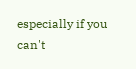especially if you can't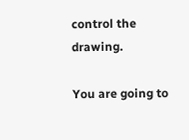control the drawing.

You are going to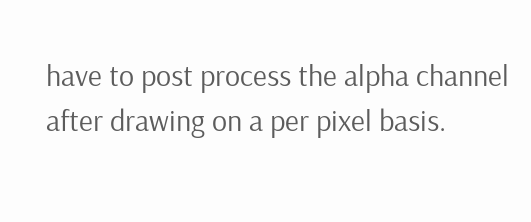have to post process the alpha channel after drawing on a per pixel basis.